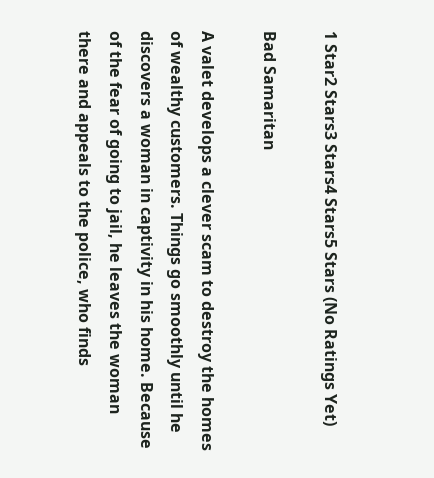1 Star2 Stars3 Stars4 Stars5 Stars (No Ratings Yet)

Bad Samaritan

A valet develops a clever scam to destroy the homes of wealthy customers. Things go smoothly until he discovers a woman in captivity in his home. Because of the fear of going to jail, he leaves the woman there and appeals to the police, who finds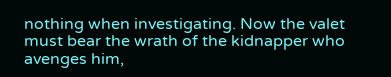nothing when investigating. Now the valet must bear the wrath of the kidnapper who avenges him,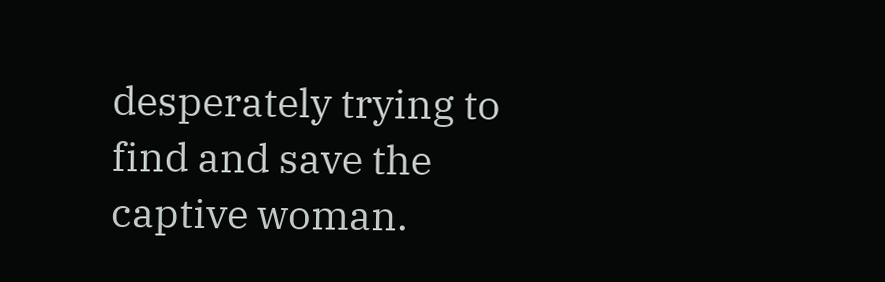desperately trying to find and save the captive woman.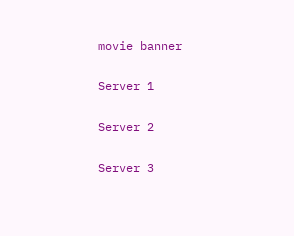movie banner

Server 1

Server 2

Server 3